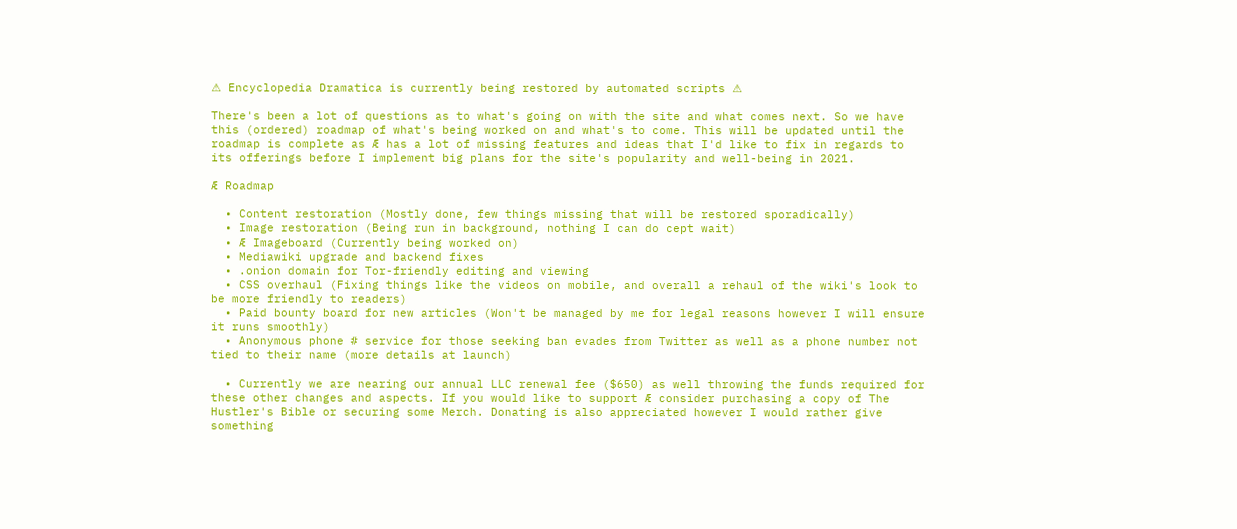⚠ Encyclopedia Dramatica is currently being restored by automated scripts ⚠

There's been a lot of questions as to what's going on with the site and what comes next. So we have this (ordered) roadmap of what's being worked on and what's to come. This will be updated until the roadmap is complete as Æ has a lot of missing features and ideas that I'd like to fix in regards to its offerings before I implement big plans for the site's popularity and well-being in 2021.

Æ Roadmap

  • Content restoration (Mostly done, few things missing that will be restored sporadically)
  • Image restoration (Being run in background, nothing I can do cept wait)
  • Æ Imageboard (Currently being worked on)
  • Mediawiki upgrade and backend fixes
  • .onion domain for Tor-friendly editing and viewing
  • CSS overhaul (Fixing things like the videos on mobile, and overall a rehaul of the wiki's look to be more friendly to readers)
  • Paid bounty board for new articles (Won't be managed by me for legal reasons however I will ensure it runs smoothly)
  • Anonymous phone # service for those seeking ban evades from Twitter as well as a phone number not tied to their name (more details at launch)

  • Currently we are nearing our annual LLC renewal fee ($650) as well throwing the funds required for these other changes and aspects. If you would like to support Æ consider purchasing a copy of The Hustler's Bible or securing some Merch. Donating is also appreciated however I would rather give something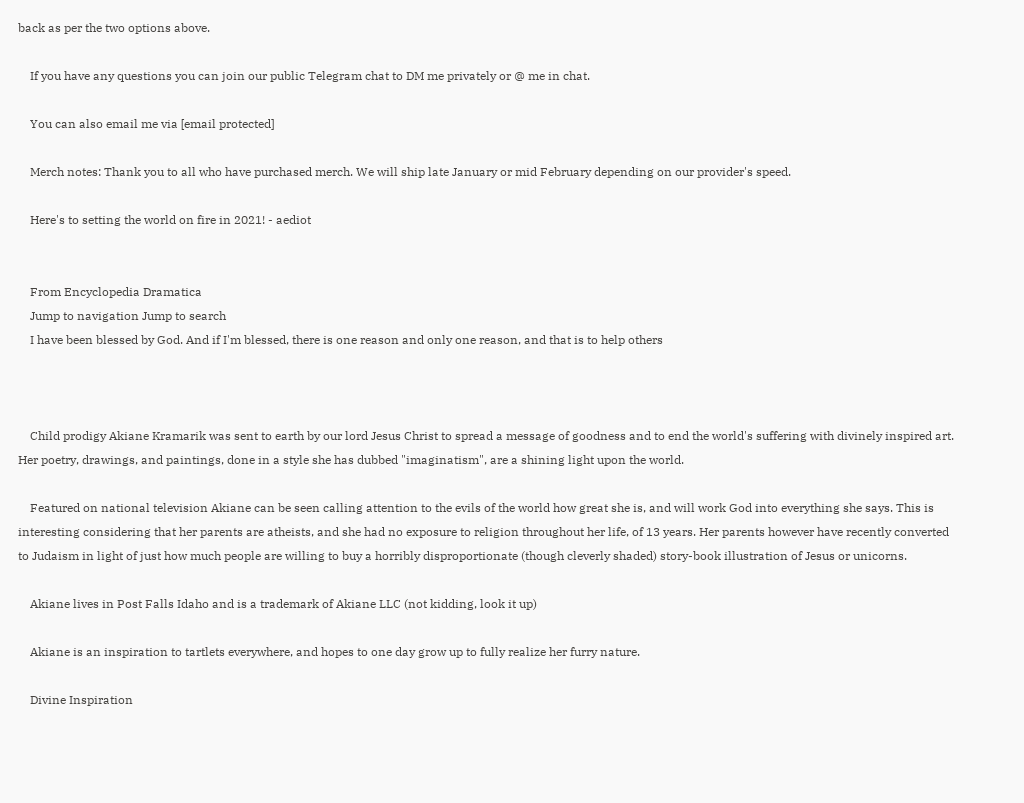back as per the two options above.

    If you have any questions you can join our public Telegram chat to DM me privately or @ me in chat.

    You can also email me via [email protected]

    Merch notes: Thank you to all who have purchased merch. We will ship late January or mid February depending on our provider's speed.

    Here's to setting the world on fire in 2021! - aediot


    From Encyclopedia Dramatica
    Jump to navigation Jump to search
    I have been blessed by God. And if I'm blessed, there is one reason and only one reason, and that is to help others



    Child prodigy Akiane Kramarik was sent to earth by our lord Jesus Christ to spread a message of goodness and to end the world's suffering with divinely inspired art. Her poetry, drawings, and paintings, done in a style she has dubbed "imaginatism", are a shining light upon the world.

    Featured on national television Akiane can be seen calling attention to the evils of the world how great she is, and will work God into everything she says. This is interesting considering that her parents are atheists, and she had no exposure to religion throughout her life, of 13 years. Her parents however have recently converted to Judaism in light of just how much people are willing to buy a horribly disproportionate (though cleverly shaded) story-book illustration of Jesus or unicorns.

    Akiane lives in Post Falls Idaho and is a trademark of Akiane LLC (not kidding, look it up)

    Akiane is an inspiration to tartlets everywhere, and hopes to one day grow up to fully realize her furry nature.

    Divine Inspiration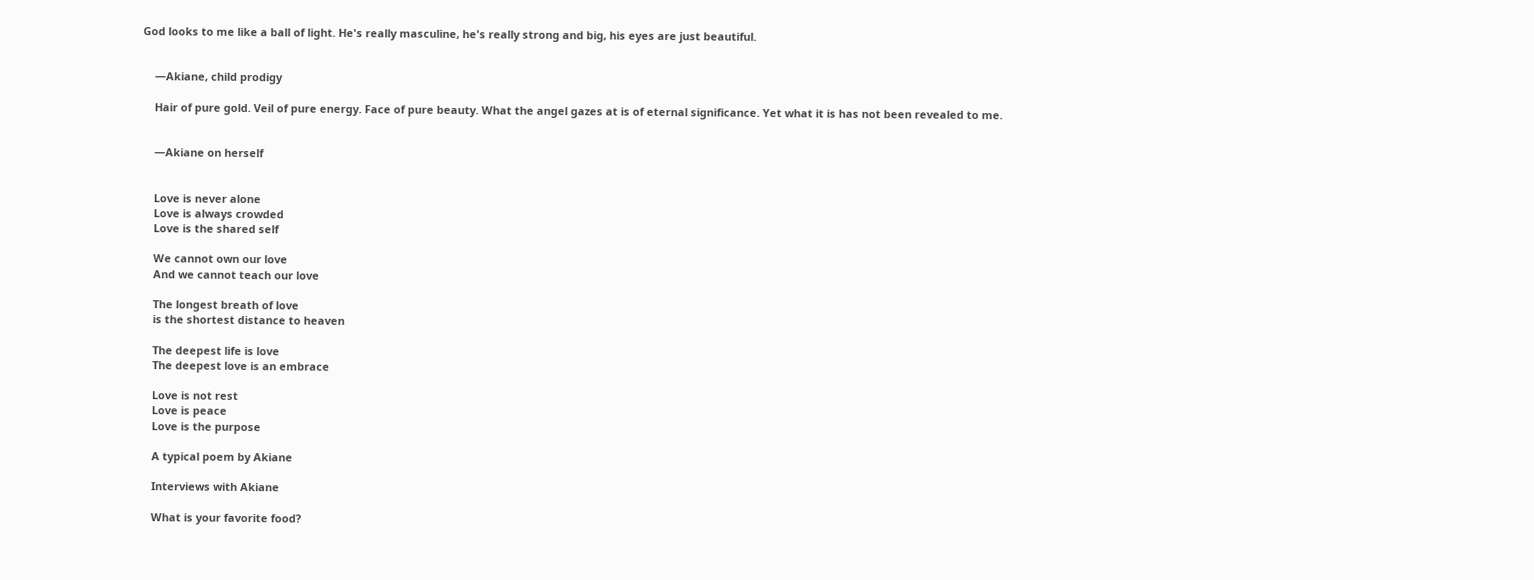God looks to me like a ball of light. He's really masculine, he's really strong and big, his eyes are just beautiful.


    —Akiane, child prodigy

    Hair of pure gold. Veil of pure energy. Face of pure beauty. What the angel gazes at is of eternal significance. Yet what it is has not been revealed to me.


    —Akiane on herself


    Love is never alone
    Love is always crowded
    Love is the shared self

    We cannot own our love
    And we cannot teach our love

    The longest breath of love
    is the shortest distance to heaven

    The deepest life is love
    The deepest love is an embrace

    Love is not rest
    Love is peace
    Love is the purpose

    A typical poem by Akiane

    Interviews with Akiane

    What is your favorite food?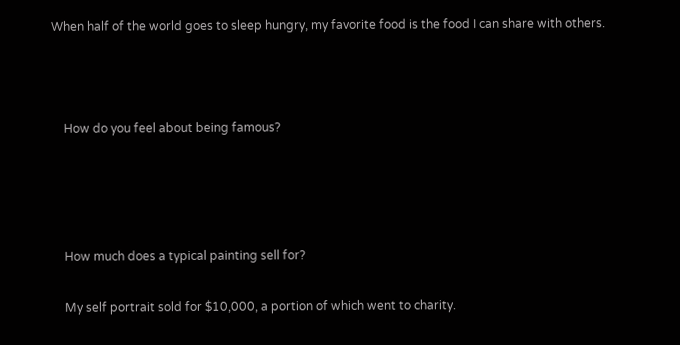When half of the world goes to sleep hungry, my favorite food is the food I can share with others.



    How do you feel about being famous?




    How much does a typical painting sell for?

    My self portrait sold for $10,000, a portion of which went to charity.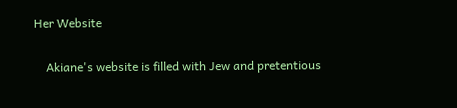Her Website

    Akiane's website is filled with Jew and pretentious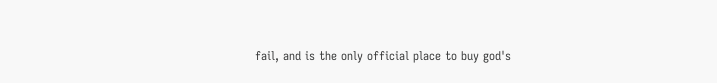fail, and is the only official place to buy god's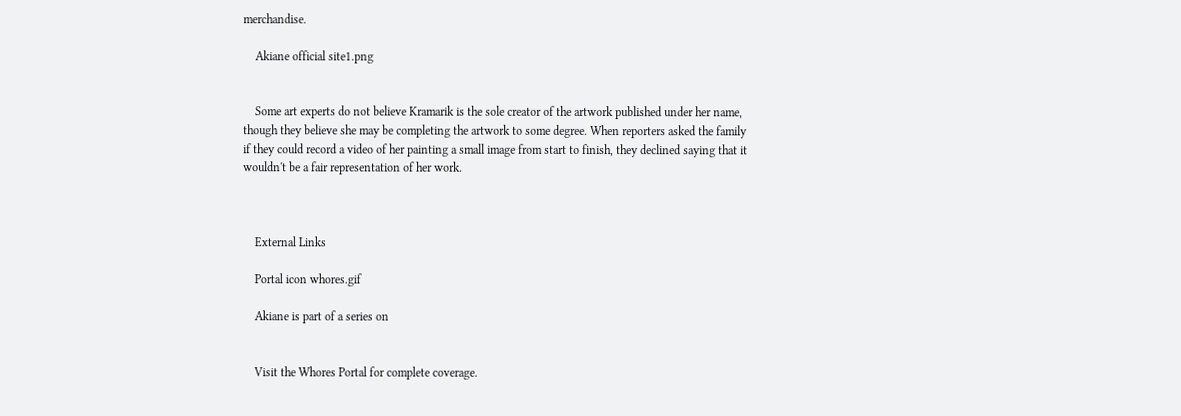merchandise.

    Akiane official site1.png


    Some art experts do not believe Kramarik is the sole creator of the artwork published under her name, though they believe she may be completing the artwork to some degree. When reporters asked the family if they could record a video of her painting a small image from start to finish, they declined saying that it wouldn't be a fair representation of her work.



    External Links

    Portal icon whores.gif

    Akiane is part of a series on


    Visit the Whores Portal for complete coverage.